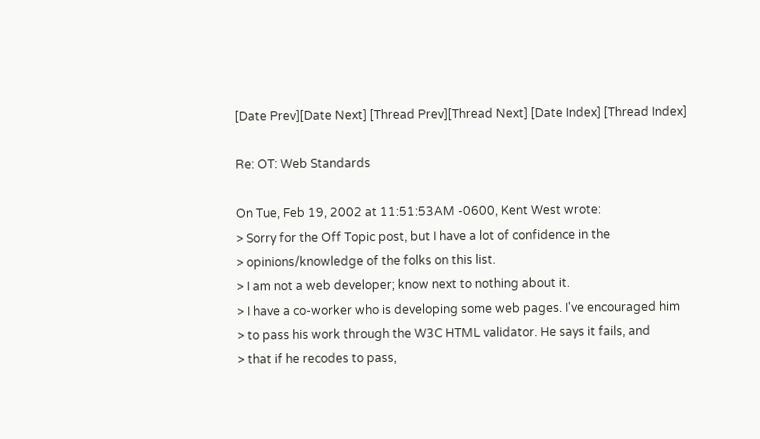[Date Prev][Date Next] [Thread Prev][Thread Next] [Date Index] [Thread Index]

Re: OT: Web Standards

On Tue, Feb 19, 2002 at 11:51:53AM -0600, Kent West wrote:
> Sorry for the Off Topic post, but I have a lot of confidence in the
> opinions/knowledge of the folks on this list.
> I am not a web developer; know next to nothing about it.
> I have a co-worker who is developing some web pages. I've encouraged him
> to pass his work through the W3C HTML validator. He says it fails, and
> that if he recodes to pass,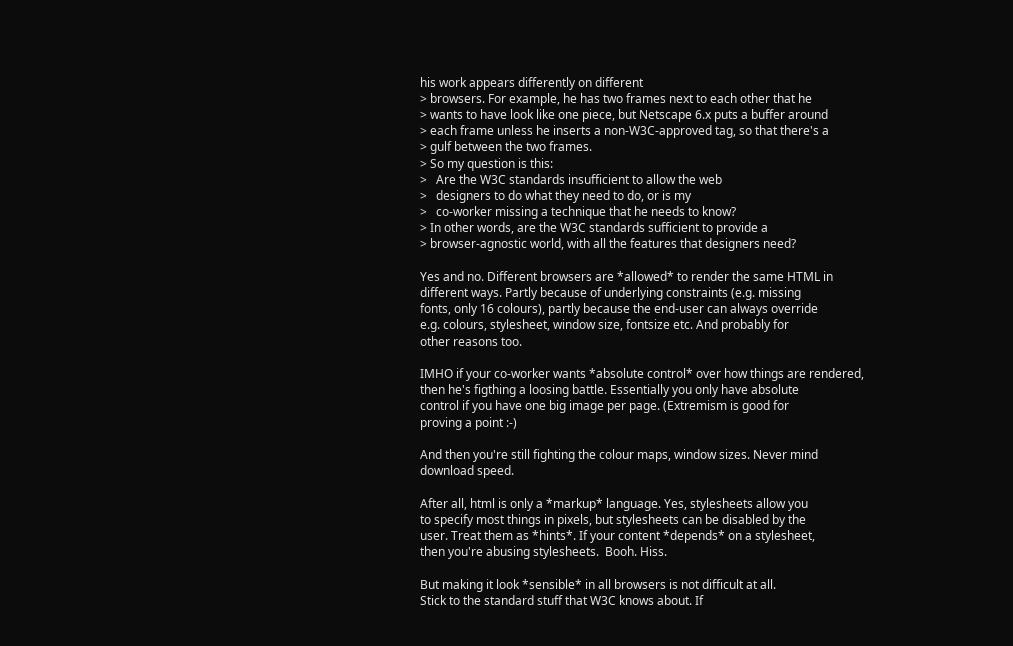his work appears differently on different
> browsers. For example, he has two frames next to each other that he
> wants to have look like one piece, but Netscape 6.x puts a buffer around
> each frame unless he inserts a non-W3C-approved tag, so that there's a
> gulf between the two frames.
> So my question is this:
>   Are the W3C standards insufficient to allow the web
>   designers to do what they need to do, or is my
>   co-worker missing a technique that he needs to know?
> In other words, are the W3C standards sufficient to provide a
> browser-agnostic world, with all the features that designers need?

Yes and no. Different browsers are *allowed* to render the same HTML in
different ways. Partly because of underlying constraints (e.g. missing
fonts, only 16 colours), partly because the end-user can always override
e.g. colours, stylesheet, window size, fontsize etc. And probably for
other reasons too.

IMHO if your co-worker wants *absolute control* over how things are rendered,
then he's figthing a loosing battle. Essentially you only have absolute
control if you have one big image per page. (Extremism is good for
proving a point :-)

And then you're still fighting the colour maps, window sizes. Never mind
download speed.

After all, html is only a *markup* language. Yes, stylesheets allow you
to specify most things in pixels, but stylesheets can be disabled by the
user. Treat them as *hints*. If your content *depends* on a stylesheet,
then you're abusing stylesheets.  Booh. Hiss.

But making it look *sensible* in all browsers is not difficult at all.
Stick to the standard stuff that W3C knows about. If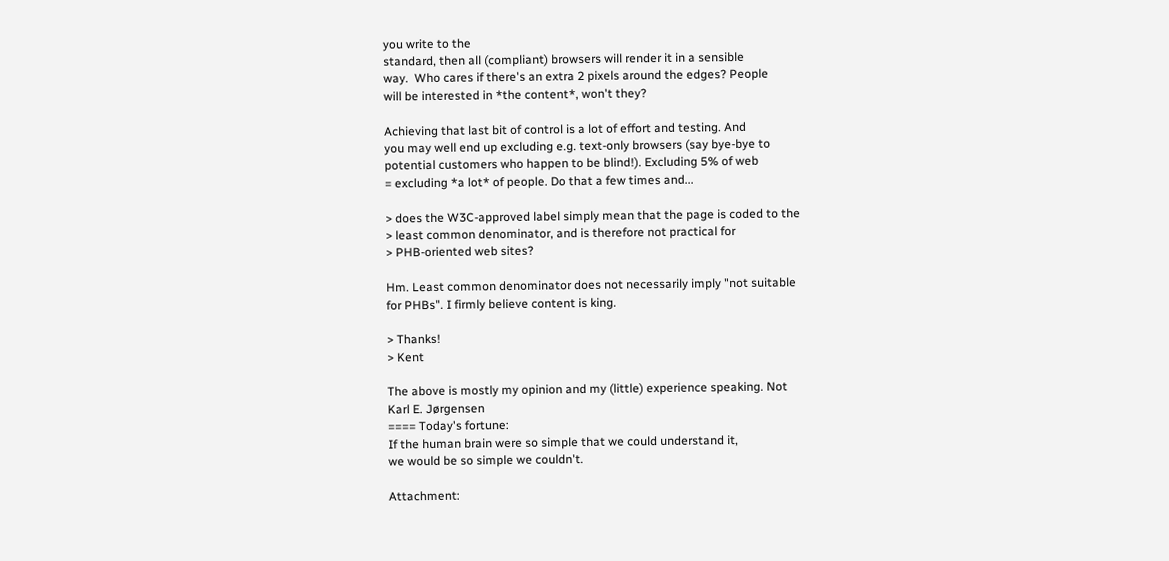you write to the
standard, then all (compliant) browsers will render it in a sensible
way.  Who cares if there's an extra 2 pixels around the edges? People
will be interested in *the content*, won't they?

Achieving that last bit of control is a lot of effort and testing. And
you may well end up excluding e.g. text-only browsers (say bye-bye to
potential customers who happen to be blind!). Excluding 5% of web
= excluding *a lot* of people. Do that a few times and...

> does the W3C-approved label simply mean that the page is coded to the
> least common denominator, and is therefore not practical for
> PHB-oriented web sites?

Hm. Least common denominator does not necessarily imply "not suitable
for PHBs". I firmly believe content is king.

> Thanks!
> Kent

The above is mostly my opinion and my (little) experience speaking. Not
Karl E. Jørgensen
==== Today's fortune:
If the human brain were so simple that we could understand it,
we would be so simple we couldn't.

Attachment: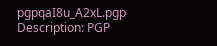pgpqaI8u_A2xL.pgp
Description: PGP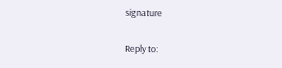signature

Reply to: